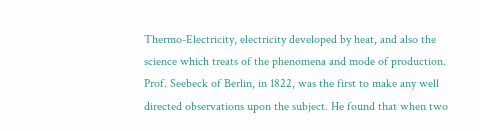Thermo-Electricity, electricity developed by heat, and also the science which treats of the phenomena and mode of production. Prof. Seebeck of Berlin, in 1822, was the first to make any well directed observations upon the subject. He found that when two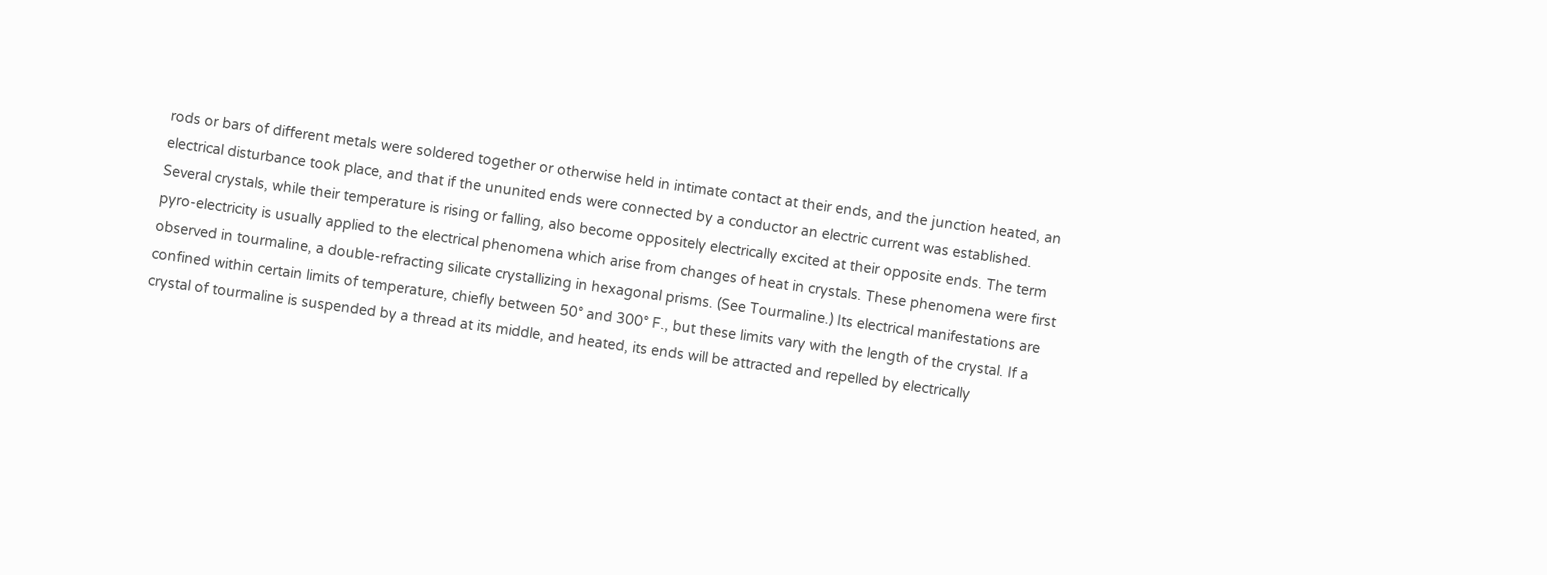rods or bars of different metals were soldered together or otherwise held in intimate contact at their ends, and the junction heated, an electrical disturbance took place, and that if the ununited ends were connected by a conductor an electric current was established. Several crystals, while their temperature is rising or falling, also become oppositely electrically excited at their opposite ends. The term pyro-electricity is usually applied to the electrical phenomena which arise from changes of heat in crystals. These phenomena were first observed in tourmaline, a double-refracting silicate crystallizing in hexagonal prisms. (See Tourmaline.) Its electrical manifestations are confined within certain limits of temperature, chiefly between 50° and 300° F., but these limits vary with the length of the crystal. If a crystal of tourmaline is suspended by a thread at its middle, and heated, its ends will be attracted and repelled by electrically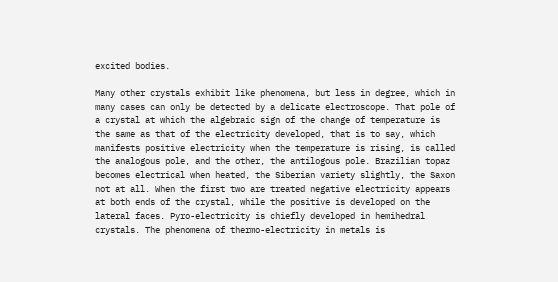excited bodies.

Many other crystals exhibit like phenomena, but less in degree, which in many cases can only be detected by a delicate electroscope. That pole of a crystal at which the algebraic sign of the change of temperature is the same as that of the electricity developed, that is to say, which manifests positive electricity when the temperature is rising, is called the analogous pole, and the other, the antilogous pole. Brazilian topaz becomes electrical when heated, the Siberian variety slightly, the Saxon not at all. When the first two are treated negative electricity appears at both ends of the crystal, while the positive is developed on the lateral faces. Pyro-electricity is chiefly developed in hemihedral crystals. The phenomena of thermo-electricity in metals is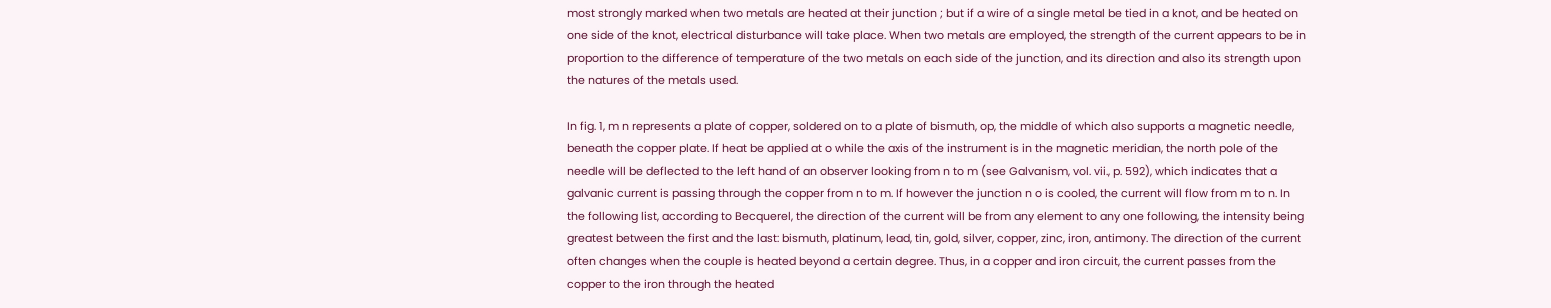most strongly marked when two metals are heated at their junction ; but if a wire of a single metal be tied in a knot, and be heated on one side of the knot, electrical disturbance will take place. When two metals are employed, the strength of the current appears to be in proportion to the difference of temperature of the two metals on each side of the junction, and its direction and also its strength upon the natures of the metals used.

In fig. 1, m n represents a plate of copper, soldered on to a plate of bismuth, op, the middle of which also supports a magnetic needle, beneath the copper plate. If heat be applied at o while the axis of the instrument is in the magnetic meridian, the north pole of the needle will be deflected to the left hand of an observer looking from n to m (see Galvanism, vol. vii., p. 592), which indicates that a galvanic current is passing through the copper from n to m. If however the junction n o is cooled, the current will flow from m to n. In the following list, according to Becquerel, the direction of the current will be from any element to any one following, the intensity being greatest between the first and the last: bismuth, platinum, lead, tin, gold, silver, copper, zinc, iron, antimony. The direction of the current often changes when the couple is heated beyond a certain degree. Thus, in a copper and iron circuit, the current passes from the copper to the iron through the heated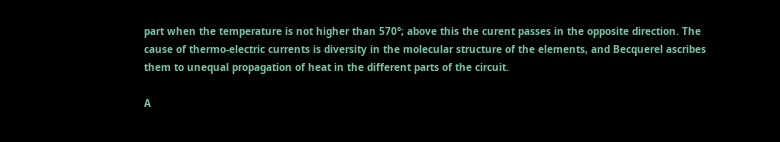part when the temperature is not higher than 570°; above this the curent passes in the opposite direction. The cause of thermo-electric currents is diversity in the molecular structure of the elements, and Becquerel ascribes them to unequal propagation of heat in the different parts of the circuit.

A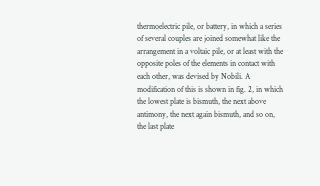thermoelectric pile, or battery, in which a series of several couples are joined somewhat like the arrangement in a voltaic pile, or at least with the opposite poles of the elements in contact with each other, was devised by Nobili. A modification of this is shown in fig. 2, in which the lowest plate is bismuth, the next above antimony, the next again bismuth, and so on, the last plate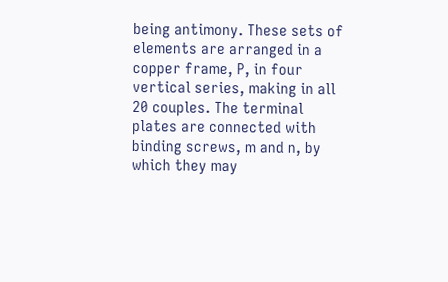being antimony. These sets of elements are arranged in a copper frame, P, in four vertical series, making in all 20 couples. The terminal plates are connected with binding screws, m and n, by which they may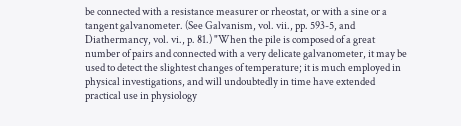be connected with a resistance measurer or rheostat, or with a sine or a tangent galvanometer. (See Galvanism, vol. vii., pp. 593-5, and Diathermancy, vol. vi., p. 81.) "When the pile is composed of a great number of pairs and connected with a very delicate galvanometer, it may be used to detect the slightest changes of temperature; it is much employed in physical investigations, and will undoubtedly in time have extended practical use in physiology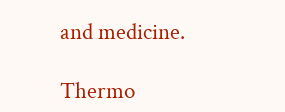and medicine.

Thermo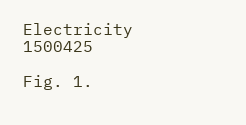Electricity 1500425

Fig. 1.